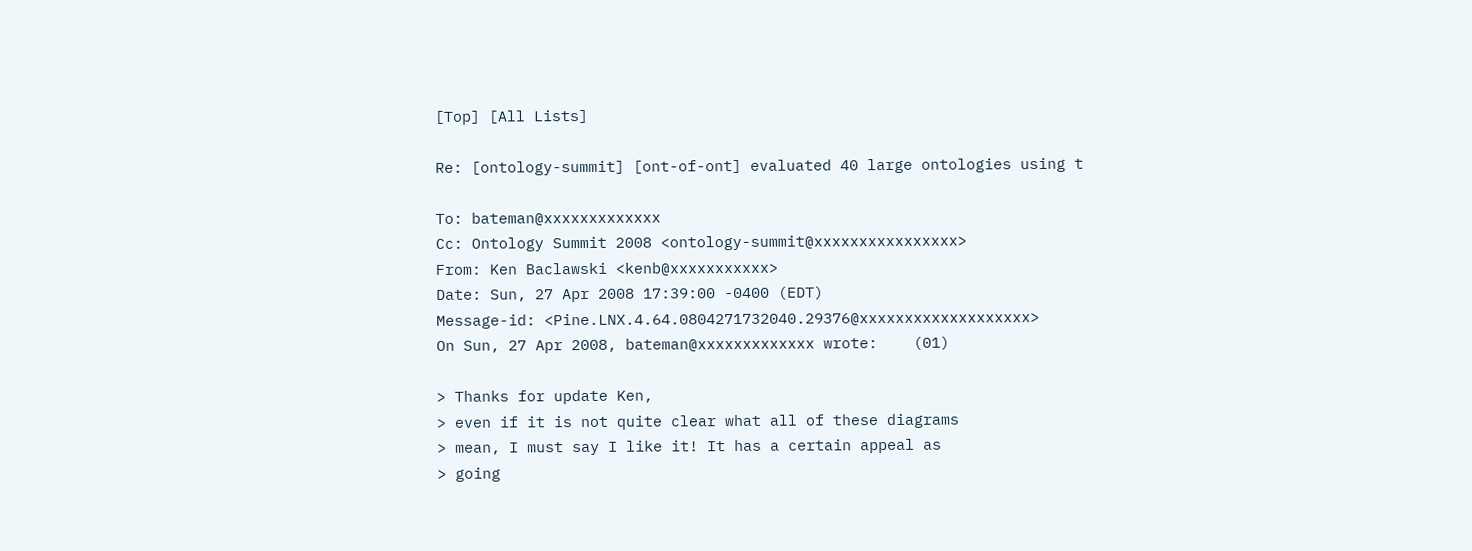[Top] [All Lists]

Re: [ontology-summit] [ont-of-ont] evaluated 40 large ontologies using t

To: bateman@xxxxxxxxxxxxx
Cc: Ontology Summit 2008 <ontology-summit@xxxxxxxxxxxxxxxx>
From: Ken Baclawski <kenb@xxxxxxxxxxx>
Date: Sun, 27 Apr 2008 17:39:00 -0400 (EDT)
Message-id: <Pine.LNX.4.64.0804271732040.29376@xxxxxxxxxxxxxxxxxxx>
On Sun, 27 Apr 2008, bateman@xxxxxxxxxxxxx wrote:    (01)

> Thanks for update Ken,
> even if it is not quite clear what all of these diagrams
> mean, I must say I like it! It has a certain appeal as
> going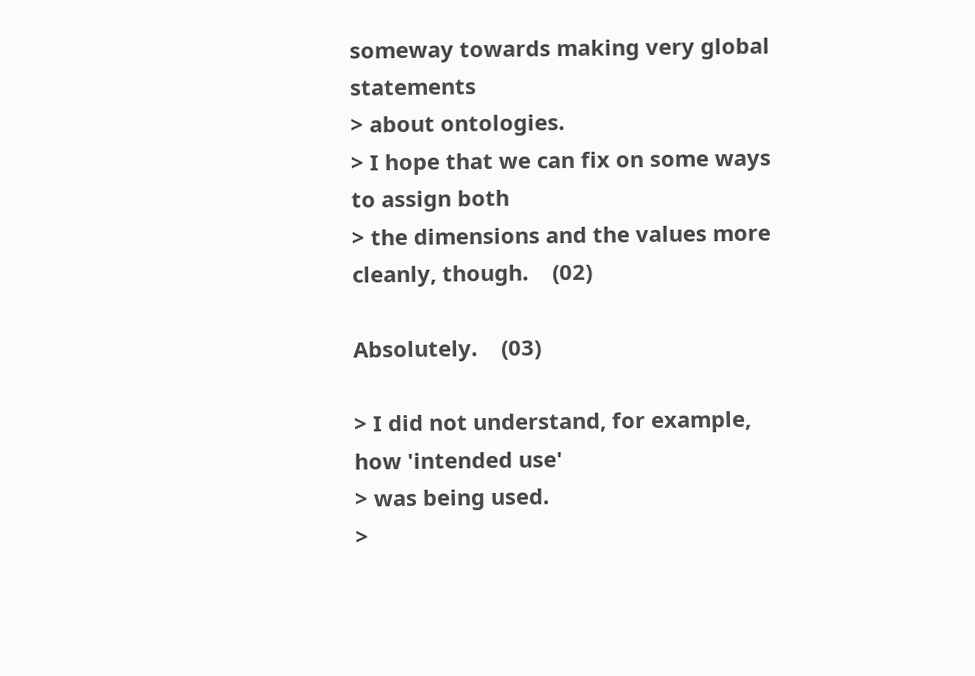someway towards making very global statements
> about ontologies.
> I hope that we can fix on some ways to assign both
> the dimensions and the values more cleanly, though.    (02)

Absolutely.    (03)

> I did not understand, for example, how 'intended use'
> was being used.
>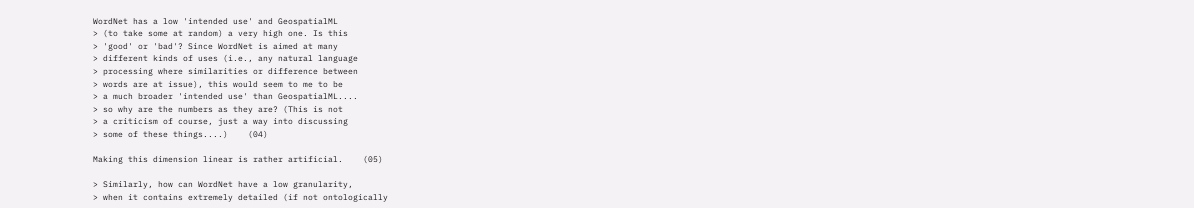WordNet has a low 'intended use' and GeospatialML
> (to take some at random) a very high one. Is this
> 'good' or 'bad'? Since WordNet is aimed at many
> different kinds of uses (i.e., any natural language
> processing where similarities or difference between
> words are at issue), this would seem to me to be
> a much broader 'intended use' than GeospatialML....
> so why are the numbers as they are? (This is not
> a criticism of course, just a way into discussing
> some of these things....)    (04)

Making this dimension linear is rather artificial.    (05)

> Similarly, how can WordNet have a low granularity,
> when it contains extremely detailed (if not ontologically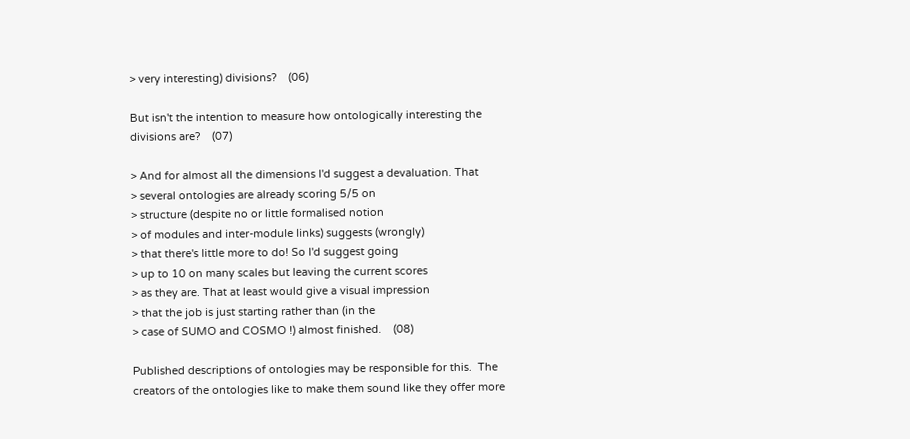> very interesting) divisions?    (06)

But isn't the intention to measure how ontologically interesting the
divisions are?    (07)

> And for almost all the dimensions I'd suggest a devaluation. That
> several ontologies are already scoring 5/5 on
> structure (despite no or little formalised notion
> of modules and inter-module links) suggests (wrongly)
> that there's little more to do! So I'd suggest going
> up to 10 on many scales but leaving the current scores
> as they are. That at least would give a visual impression
> that the job is just starting rather than (in the
> case of SUMO and COSMO !) almost finished.    (08)

Published descriptions of ontologies may be responsible for this.  The
creators of the ontologies like to make them sound like they offer more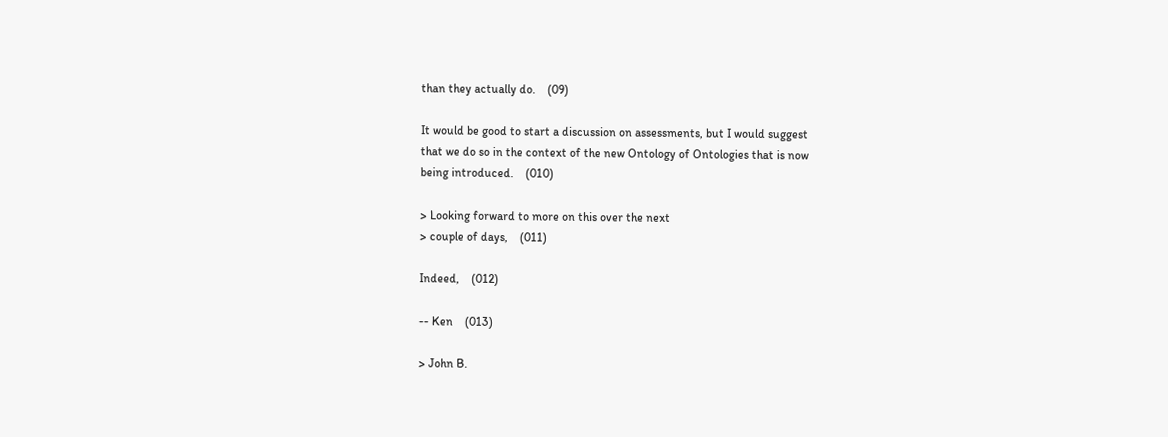than they actually do.    (09)

It would be good to start a discussion on assessments, but I would suggest
that we do so in the context of the new Ontology of Ontologies that is now
being introduced.    (010)

> Looking forward to more on this over the next
> couple of days,    (011)

Indeed,    (012)

-- Ken    (013)

> John B.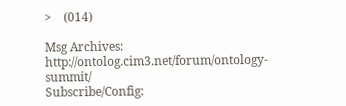>    (014)

Msg Archives: http://ontolog.cim3.net/forum/ontology-summit/
Subscribe/Config: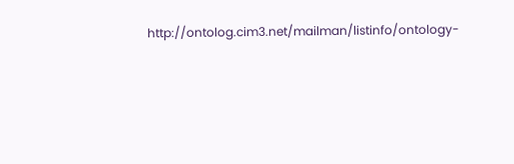http://ontolog.cim3.net/mailman/listinfo/ontology-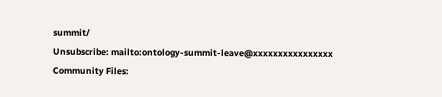summit/
Unsubscribe: mailto:ontology-summit-leave@xxxxxxxxxxxxxxxx
Community Files: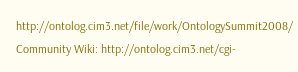http://ontolog.cim3.net/file/work/OntologySummit2008/
Community Wiki: http://ontolog.cim3.net/cgi-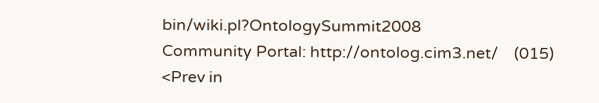bin/wiki.pl?OntologySummit2008
Community Portal: http://ontolog.cim3.net/    (015)
<Prev in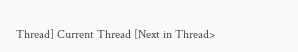Thread] Current Thread [Next in Thread>